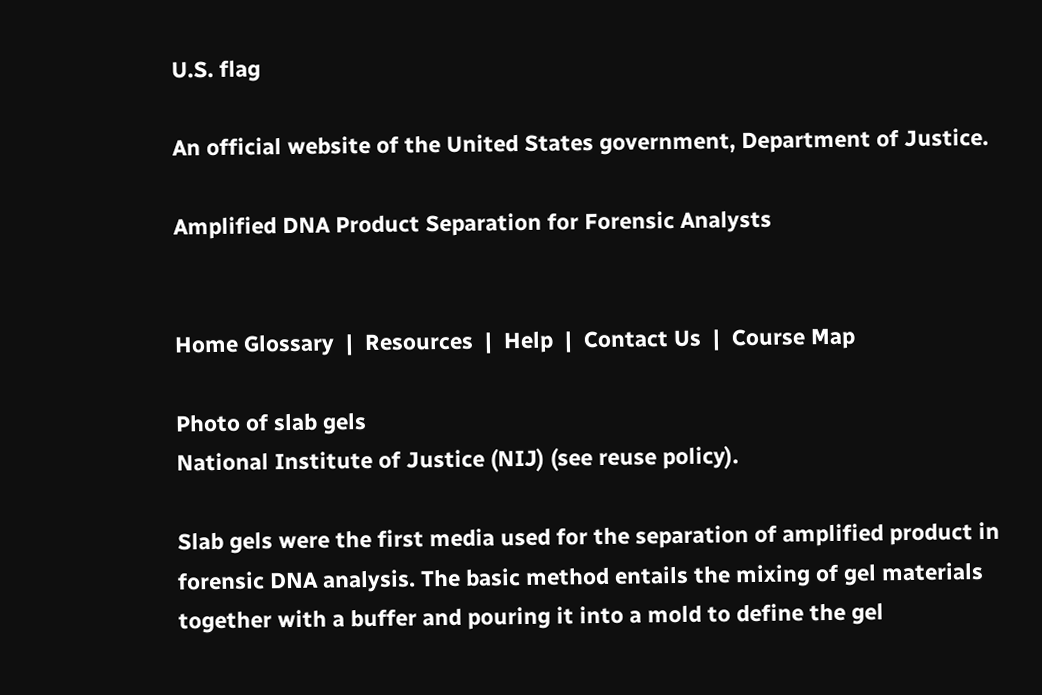U.S. flag

An official website of the United States government, Department of Justice.

Amplified DNA Product Separation for Forensic Analysts


Home Glossary  |  Resources  |  Help  |  Contact Us  |  Course Map

Photo of slab gels
National Institute of Justice (NIJ) (see reuse policy).

Slab gels were the first media used for the separation of amplified product in forensic DNA analysis. The basic method entails the mixing of gel materials together with a buffer and pouring it into a mold to define the gel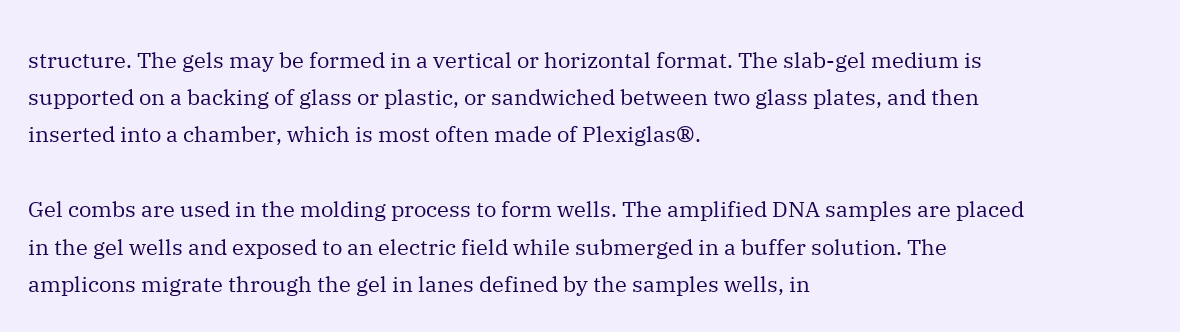structure. The gels may be formed in a vertical or horizontal format. The slab-gel medium is supported on a backing of glass or plastic, or sandwiched between two glass plates, and then inserted into a chamber, which is most often made of Plexiglas®.

Gel combs are used in the molding process to form wells. The amplified DNA samples are placed in the gel wells and exposed to an electric field while submerged in a buffer solution. The amplicons migrate through the gel in lanes defined by the samples wells, in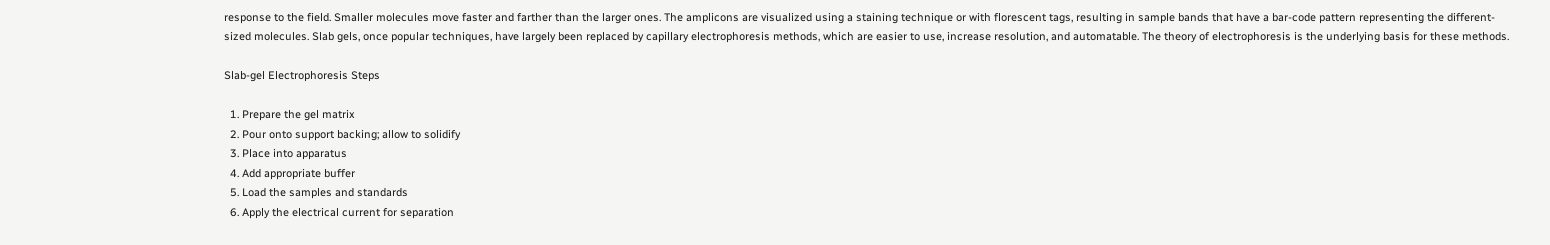response to the field. Smaller molecules move faster and farther than the larger ones. The amplicons are visualized using a staining technique or with florescent tags, resulting in sample bands that have a bar-code pattern representing the different-sized molecules. Slab gels, once popular techniques, have largely been replaced by capillary electrophoresis methods, which are easier to use, increase resolution, and automatable. The theory of electrophoresis is the underlying basis for these methods.

Slab-gel Electrophoresis Steps

  1. Prepare the gel matrix
  2. Pour onto support backing; allow to solidify
  3. Place into apparatus
  4. Add appropriate buffer
  5. Load the samples and standards
  6. Apply the electrical current for separation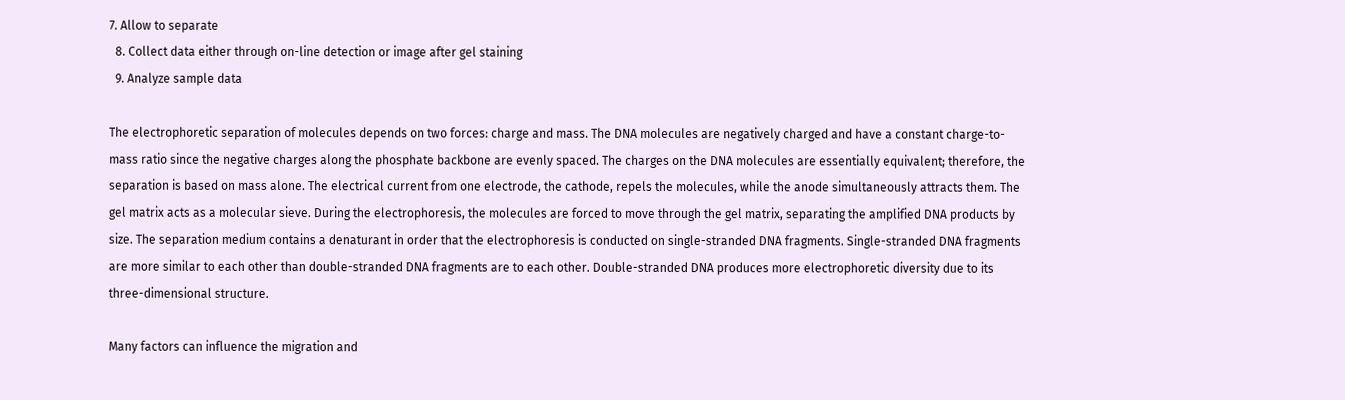7. Allow to separate
  8. Collect data either through on-line detection or image after gel staining
  9. Analyze sample data

The electrophoretic separation of molecules depends on two forces: charge and mass. The DNA molecules are negatively charged and have a constant charge-to-mass ratio since the negative charges along the phosphate backbone are evenly spaced. The charges on the DNA molecules are essentially equivalent; therefore, the separation is based on mass alone. The electrical current from one electrode, the cathode, repels the molecules, while the anode simultaneously attracts them. The gel matrix acts as a molecular sieve. During the electrophoresis, the molecules are forced to move through the gel matrix, separating the amplified DNA products by size. The separation medium contains a denaturant in order that the electrophoresis is conducted on single-stranded DNA fragments. Single-stranded DNA fragments are more similar to each other than double-stranded DNA fragments are to each other. Double-stranded DNA produces more electrophoretic diversity due to its three-dimensional structure.

Many factors can influence the migration and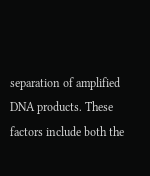separation of amplified DNA products. These factors include both the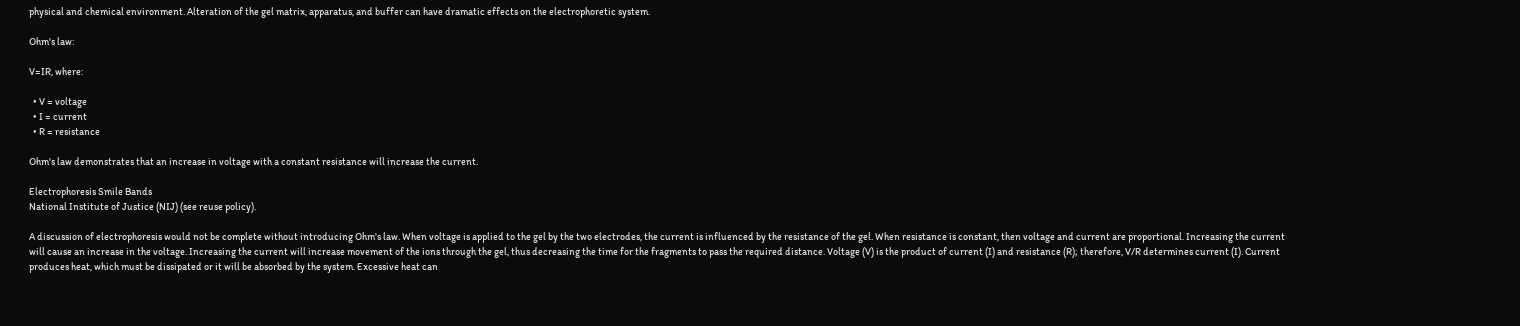physical and chemical environment. Alteration of the gel matrix, apparatus, and buffer can have dramatic effects on the electrophoretic system.

Ohm's law:

V=IR, where:

  • V = voltage
  • I = current
  • R = resistance

Ohm's law demonstrates that an increase in voltage with a constant resistance will increase the current.

Electrophoresis Smile Bands
National Institute of Justice (NIJ) (see reuse policy).

A discussion of electrophoresis would not be complete without introducing Ohm's law. When voltage is applied to the gel by the two electrodes, the current is influenced by the resistance of the gel. When resistance is constant, then voltage and current are proportional. Increasing the current will cause an increase in the voltage. Increasing the current will increase movement of the ions through the gel, thus decreasing the time for the fragments to pass the required distance. Voltage (V) is the product of current (I) and resistance (R); therefore, V/R determines current (I). Current produces heat, which must be dissipated or it will be absorbed by the system. Excessive heat can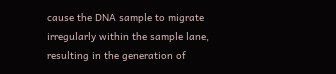cause the DNA sample to migrate irregularly within the sample lane, resulting in the generation of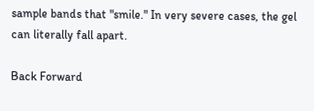sample bands that "smile." In very severe cases, the gel can literally fall apart.

Back Forward